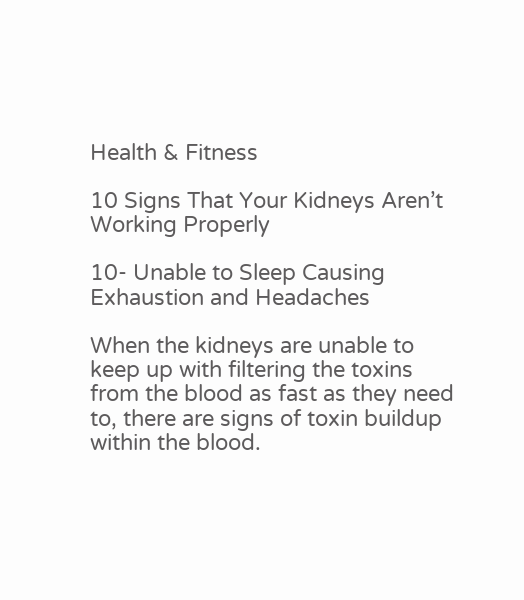Health & Fitness

10 Signs That Your Kidneys Aren’t Working Properly

10- Unable to Sleep Causing Exhaustion and Headaches

When the kidneys are unable to keep up with filtering the toxins from the blood as fast as they need to, there are signs of toxin buildup within the blood.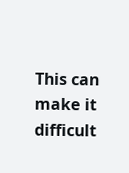This can make it difficult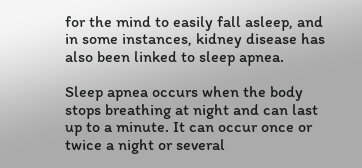for the mind to easily fall asleep, and in some instances, kidney disease has also been linked to sleep apnea.

Sleep apnea occurs when the body stops breathing at night and can last up to a minute. It can occur once or twice a night or several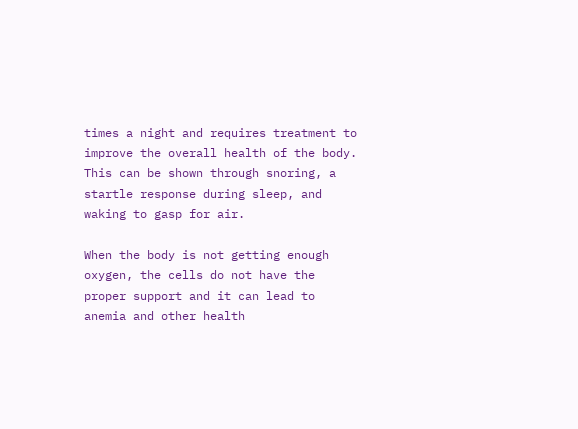times a night and requires treatment to improve the overall health of the body. This can be shown through snoring, a startle response during sleep, and waking to gasp for air.

When the body is not getting enough oxygen, the cells do not have the proper support and it can lead to anemia and other health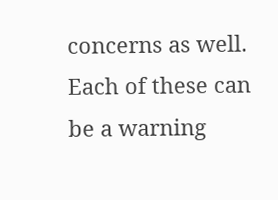concerns as well. Each of these can be a warning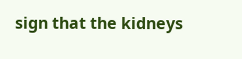sign that the kidneys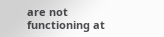are not functioning at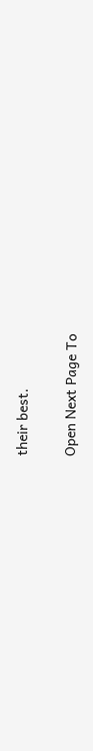their best.

Open Next Page To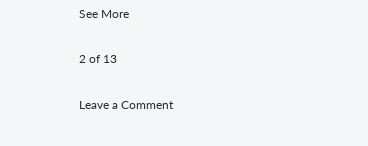See More

2 of 13

Leave a Comment